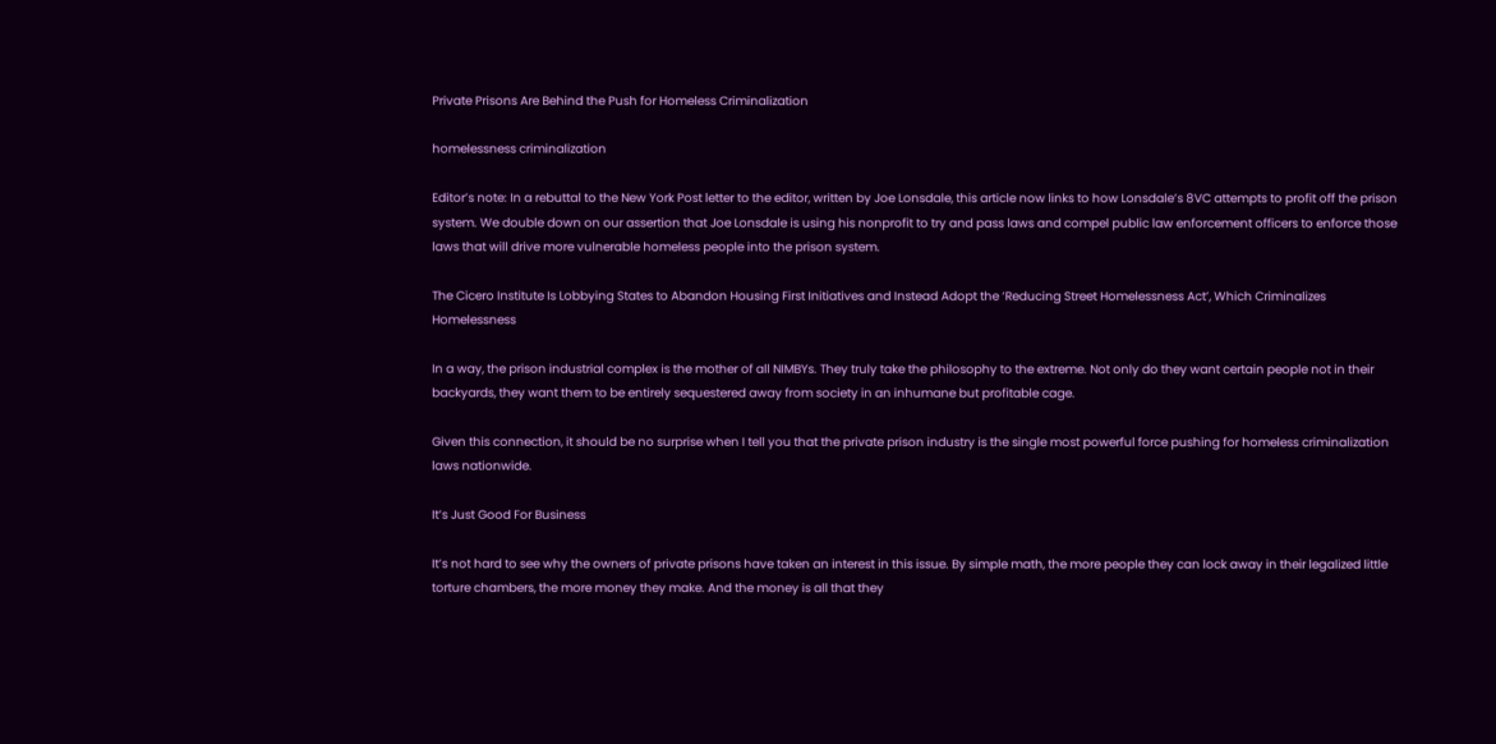Private Prisons Are Behind the Push for Homeless Criminalization

homelessness criminalization

Editor’s note: In a rebuttal to the New York Post letter to the editor, written by Joe Lonsdale, this article now links to how Lonsdale’s 8VC attempts to profit off the prison system. We double down on our assertion that Joe Lonsdale is using his nonprofit to try and pass laws and compel public law enforcement officers to enforce those laws that will drive more vulnerable homeless people into the prison system.

The Cicero Institute Is Lobbying States to Abandon Housing First Initiatives and Instead Adopt the ‘Reducing Street Homelessness Act’, Which Criminalizes Homelessness

In a way, the prison industrial complex is the mother of all NIMBYs. They truly take the philosophy to the extreme. Not only do they want certain people not in their backyards, they want them to be entirely sequestered away from society in an inhumane but profitable cage.

Given this connection, it should be no surprise when I tell you that the private prison industry is the single most powerful force pushing for homeless criminalization laws nationwide.

It’s Just Good For Business

It’s not hard to see why the owners of private prisons have taken an interest in this issue. By simple math, the more people they can lock away in their legalized little torture chambers, the more money they make. And the money is all that they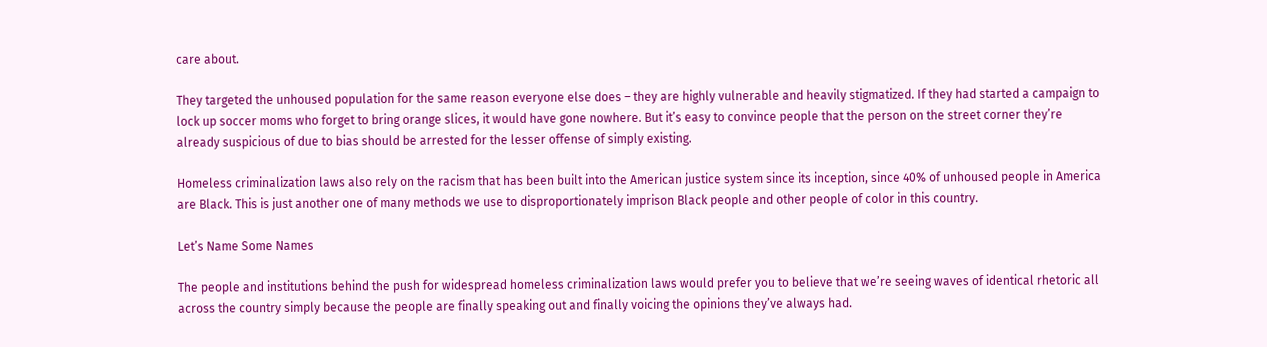care about.

They targeted the unhoused population for the same reason everyone else does – they are highly vulnerable and heavily stigmatized. If they had started a campaign to lock up soccer moms who forget to bring orange slices, it would have gone nowhere. But it’s easy to convince people that the person on the street corner they’re already suspicious of due to bias should be arrested for the lesser offense of simply existing.

Homeless criminalization laws also rely on the racism that has been built into the American justice system since its inception, since 40% of unhoused people in America are Black. This is just another one of many methods we use to disproportionately imprison Black people and other people of color in this country.

Let’s Name Some Names

The people and institutions behind the push for widespread homeless criminalization laws would prefer you to believe that we’re seeing waves of identical rhetoric all across the country simply because the people are finally speaking out and finally voicing the opinions they’ve always had.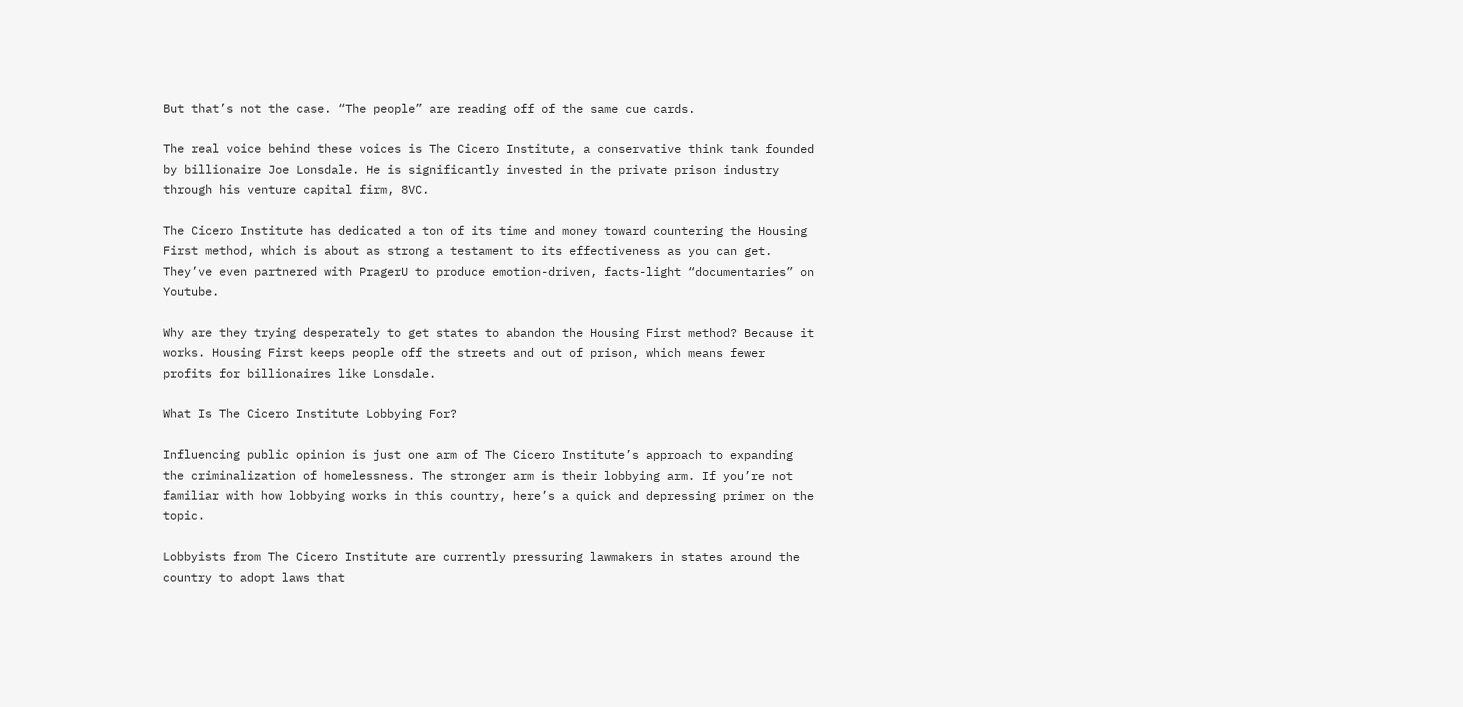But that’s not the case. “The people” are reading off of the same cue cards.

The real voice behind these voices is The Cicero Institute, a conservative think tank founded by billionaire Joe Lonsdale. He is significantly invested in the private prison industry through his venture capital firm, 8VC.

The Cicero Institute has dedicated a ton of its time and money toward countering the Housing First method, which is about as strong a testament to its effectiveness as you can get. They’ve even partnered with PragerU to produce emotion-driven, facts-light “documentaries” on Youtube.

Why are they trying desperately to get states to abandon the Housing First method? Because it works. Housing First keeps people off the streets and out of prison, which means fewer profits for billionaires like Lonsdale.

What Is The Cicero Institute Lobbying For?

Influencing public opinion is just one arm of The Cicero Institute’s approach to expanding the criminalization of homelessness. The stronger arm is their lobbying arm. If you’re not familiar with how lobbying works in this country, here’s a quick and depressing primer on the topic.

Lobbyists from The Cicero Institute are currently pressuring lawmakers in states around the country to adopt laws that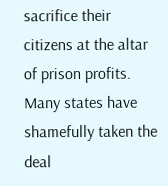sacrifice their citizens at the altar of prison profits. Many states have shamefully taken the deal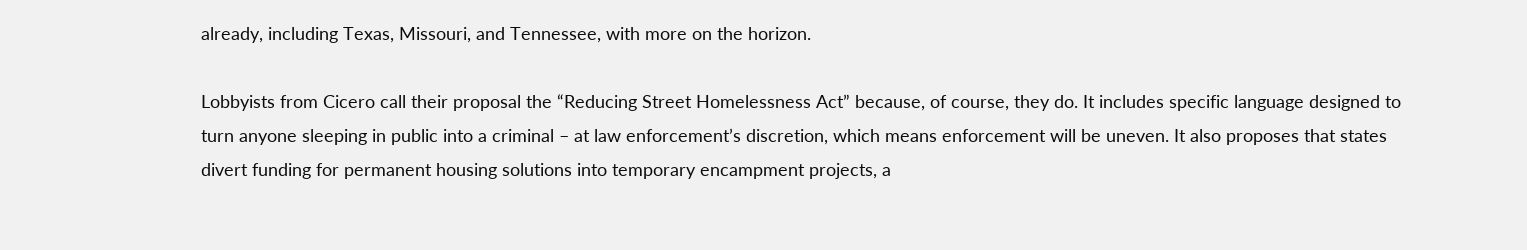already, including Texas, Missouri, and Tennessee, with more on the horizon.

Lobbyists from Cicero call their proposal the “Reducing Street Homelessness Act” because, of course, they do. It includes specific language designed to turn anyone sleeping in public into a criminal – at law enforcement’s discretion, which means enforcement will be uneven. It also proposes that states divert funding for permanent housing solutions into temporary encampment projects, a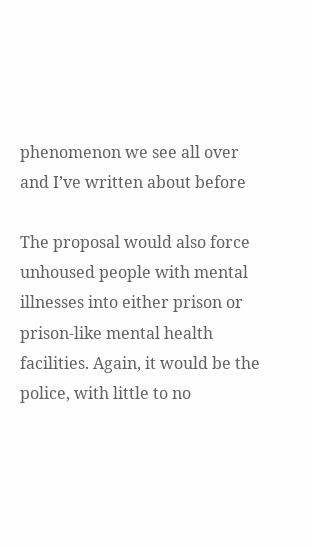phenomenon we see all over and I’ve written about before

The proposal would also force unhoused people with mental illnesses into either prison or prison-like mental health facilities. Again, it would be the police, with little to no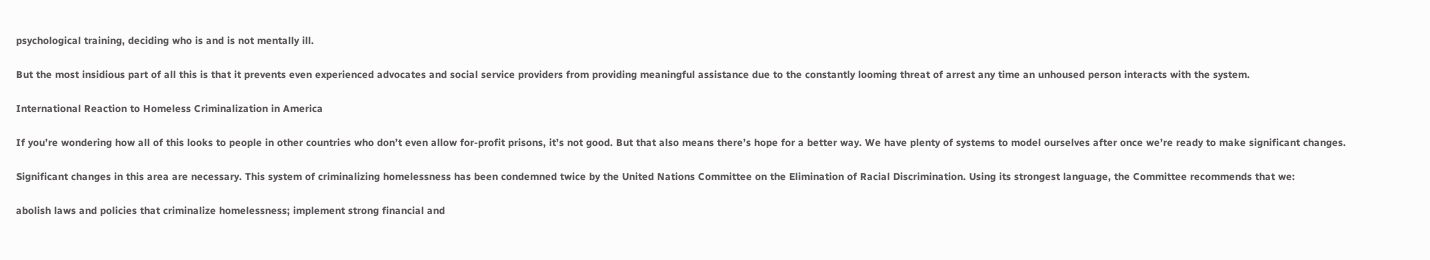psychological training, deciding who is and is not mentally ill.

But the most insidious part of all this is that it prevents even experienced advocates and social service providers from providing meaningful assistance due to the constantly looming threat of arrest any time an unhoused person interacts with the system.

International Reaction to Homeless Criminalization in America

If you’re wondering how all of this looks to people in other countries who don’t even allow for-profit prisons, it’s not good. But that also means there’s hope for a better way. We have plenty of systems to model ourselves after once we’re ready to make significant changes.

Significant changes in this area are necessary. This system of criminalizing homelessness has been condemned twice by the United Nations Committee on the Elimination of Racial Discrimination. Using its strongest language, the Committee recommends that we:

abolish laws and policies that criminalize homelessness; implement strong financial and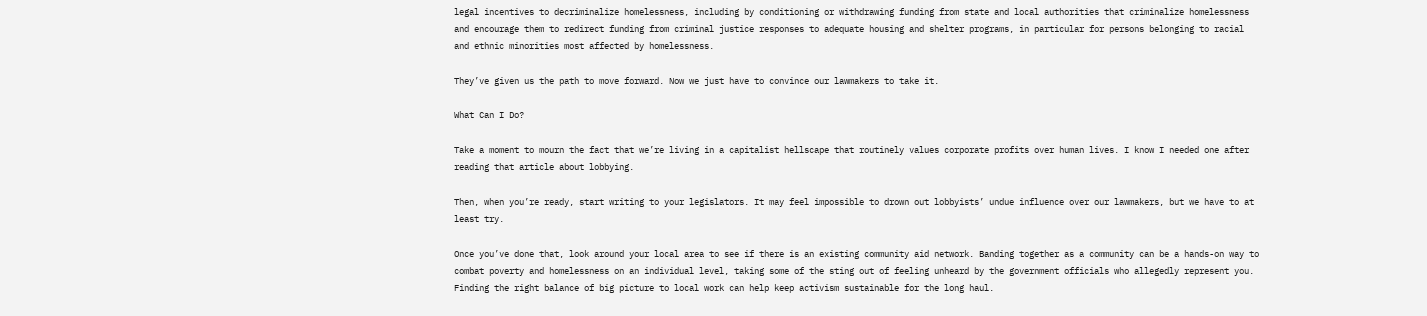legal incentives to decriminalize homelessness, including by conditioning or withdrawing funding from state and local authorities that criminalize homelessness and encourage them to redirect funding from criminal justice responses to adequate housing and shelter programs, in particular for persons belonging to racial and ethnic minorities most affected by homelessness.

They’ve given us the path to move forward. Now we just have to convince our lawmakers to take it.

What Can I Do?

Take a moment to mourn the fact that we’re living in a capitalist hellscape that routinely values corporate profits over human lives. I know I needed one after reading that article about lobbying.

Then, when you’re ready, start writing to your legislators. It may feel impossible to drown out lobbyists’ undue influence over our lawmakers, but we have to at least try.

Once you’ve done that, look around your local area to see if there is an existing community aid network. Banding together as a community can be a hands-on way to combat poverty and homelessness on an individual level, taking some of the sting out of feeling unheard by the government officials who allegedly represent you. Finding the right balance of big picture to local work can help keep activism sustainable for the long haul.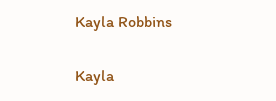Kayla Robbins

Kayla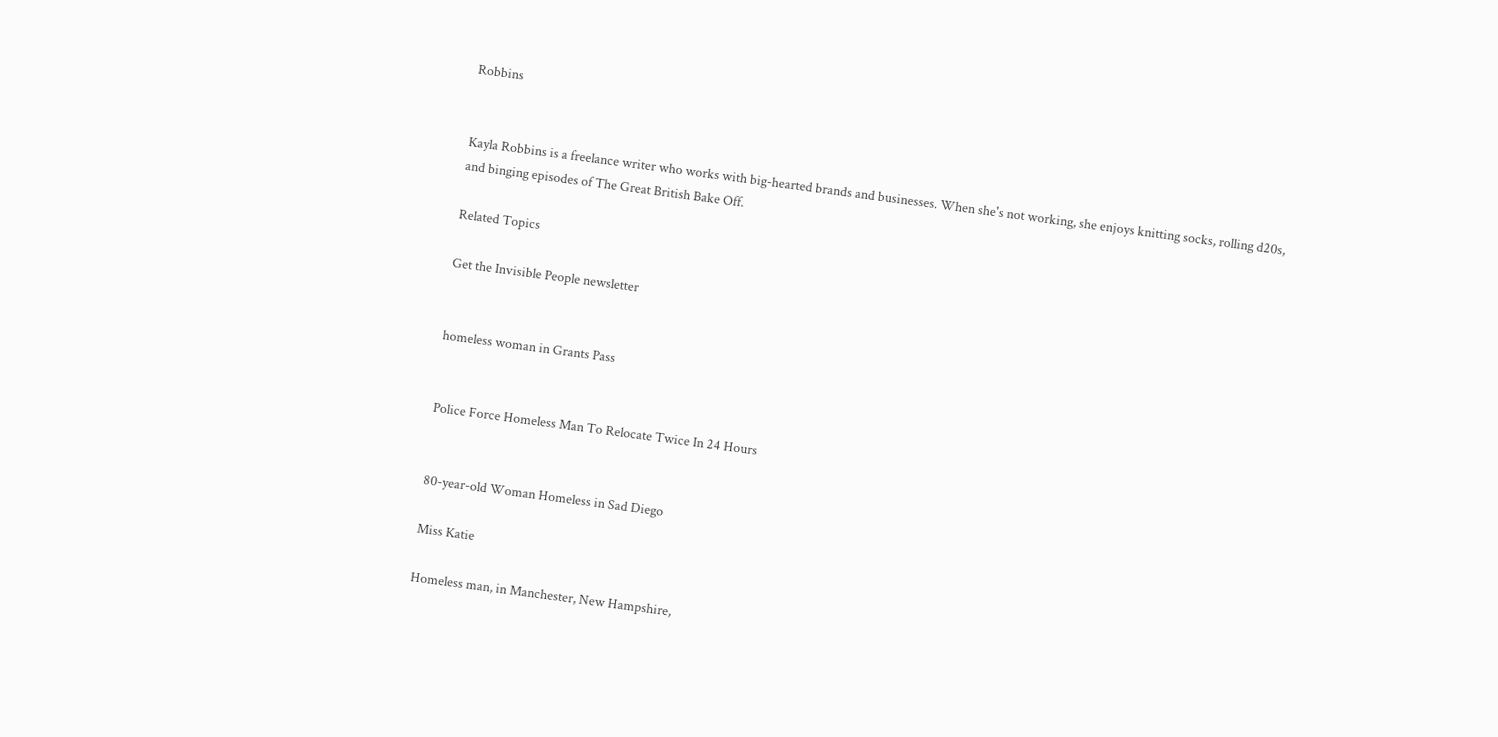Robbins


Kayla Robbins is a freelance writer who works with big-hearted brands and businesses. When she's not working, she enjoys knitting socks, rolling d20s, and binging episodes of The Great British Bake Off.

Related Topics

Get the Invisible People newsletter


homeless woman in Grants Pass


Police Force Homeless Man To Relocate Twice In 24 Hours


80-year-old Woman Homeless in Sad Diego

Miss Katie

Homeless man, in Manchester, New Hampshire,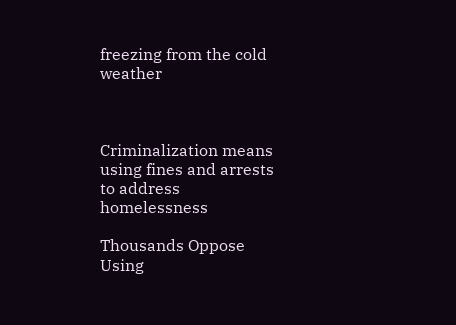freezing from the cold weather



Criminalization means using fines and arrests to address homelessness

Thousands Oppose Using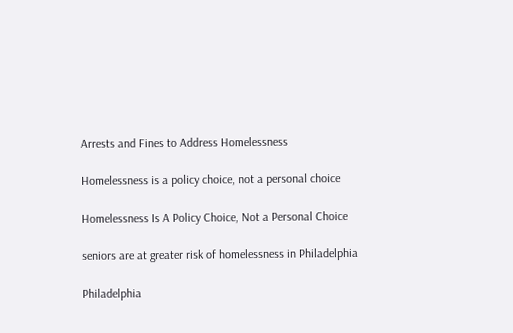Arrests and Fines to Address Homelessness

Homelessness is a policy choice, not a personal choice

Homelessness Is A Policy Choice, Not a Personal Choice

seniors are at greater risk of homelessness in Philadelphia

Philadelphia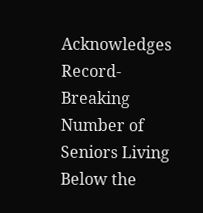Acknowledges Record-Breaking Number of Seniors Living Below the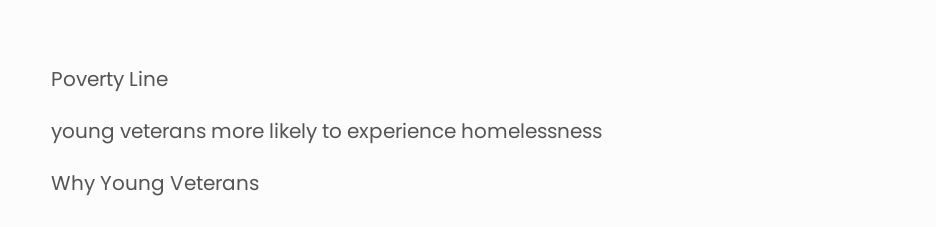Poverty Line

young veterans more likely to experience homelessness

Why Young Veterans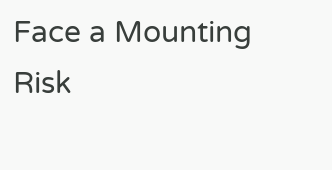Face a Mounting Risk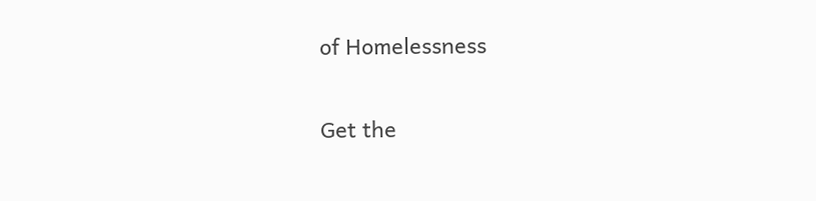of Homelessness

Get the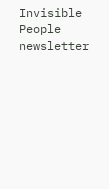Invisible People newsletter